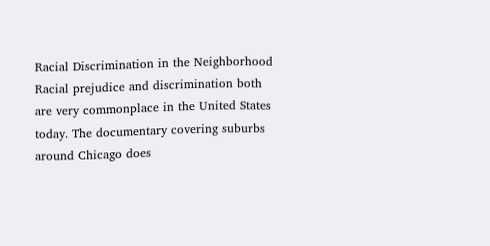Racial Discrimination in the Neighborhood
Racial prejudice and discrimination both are very commonplace in the United States today. The documentary covering suburbs around Chicago does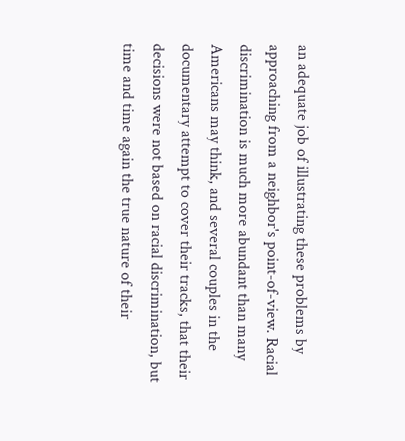an adequate job of illustrating these problems by approaching from a neighbor's point-of-view. Racial discrimination is much more abundant than many Americans may think, and several couples in the documentary attempt to cover their tracks, that their decisions were not based on racial discrimination, but time and time again the true nature of their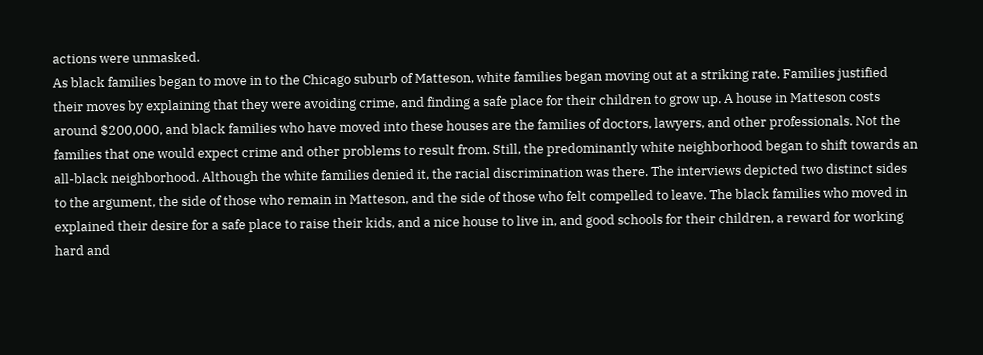actions were unmasked.
As black families began to move in to the Chicago suburb of Matteson, white families began moving out at a striking rate. Families justified their moves by explaining that they were avoiding crime, and finding a safe place for their children to grow up. A house in Matteson costs around $200,000, and black families who have moved into these houses are the families of doctors, lawyers, and other professionals. Not the families that one would expect crime and other problems to result from. Still, the predominantly white neighborhood began to shift towards an all-black neighborhood. Although the white families denied it, the racial discrimination was there. The interviews depicted two distinct sides to the argument, the side of those who remain in Matteson, and the side of those who felt compelled to leave. The black families who moved in explained their desire for a safe place to raise their kids, and a nice house to live in, and good schools for their children, a reward for working hard and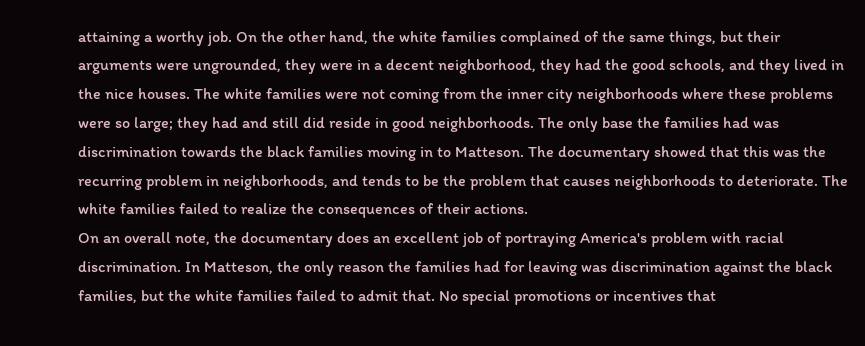attaining a worthy job. On the other hand, the white families complained of the same things, but their arguments were ungrounded, they were in a decent neighborhood, they had the good schools, and they lived in the nice houses. The white families were not coming from the inner city neighborhoods where these problems were so large; they had and still did reside in good neighborhoods. The only base the families had was discrimination towards the black families moving in to Matteson. The documentary showed that this was the recurring problem in neighborhoods, and tends to be the problem that causes neighborhoods to deteriorate. The white families failed to realize the consequences of their actions.
On an overall note, the documentary does an excellent job of portraying America's problem with racial discrimination. In Matteson, the only reason the families had for leaving was discrimination against the black families, but the white families failed to admit that. No special promotions or incentives that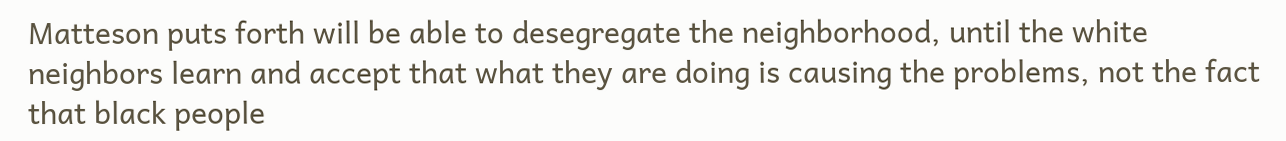Matteson puts forth will be able to desegregate the neighborhood, until the white neighbors learn and accept that what they are doing is causing the problems, not the fact that black people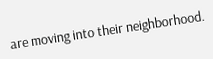are moving into their neighborhood.